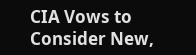CIA Vows to Consider New,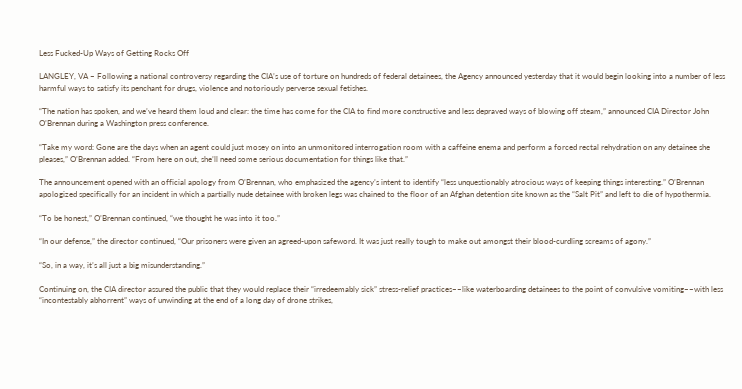Less Fucked-Up Ways of Getting Rocks Off

LANGLEY, VA – Following a national controversy regarding the CIA’s use of torture on hundreds of federal detainees, the Agency announced yesterday that it would begin looking into a number of less harmful ways to satisfy its penchant for drugs, violence and notoriously perverse sexual fetishes.

“The nation has spoken, and we’ve heard them loud and clear: the time has come for the CIA to find more constructive and less depraved ways of blowing off steam,” announced CIA Director John O’Brennan during a Washington press conference.

“Take my word: Gone are the days when an agent could just mosey on into an unmonitored interrogation room with a caffeine enema and perform a forced rectal rehydration on any detainee she pleases,” O’Brennan added. “From here on out, she’ll need some serious documentation for things like that.”

The announcement opened with an official apology from O’Brennan, who emphasized the agency’s intent to identify “less unquestionably atrocious ways of keeping things interesting.” O’Brennan apologized specifically for an incident in which a partially nude detainee with broken legs was chained to the floor of an Afghan detention site known as the “Salt Pit” and left to die of hypothermia.

“To be honest,” O’Brennan continued, “we thought he was into it too.”

“In our defense,” the director continued, “Our prisoners were given an agreed-upon safeword. It was just really tough to make out amongst their blood-curdling screams of agony.”

“So, in a way, it’s all just a big misunderstanding.”

Continuing on, the CIA director assured the public that they would replace their “irredeemably sick” stress-relief practices––like waterboarding detainees to the point of convulsive vomiting––with less “incontestably abhorrent” ways of unwinding at the end of a long day of drone strikes,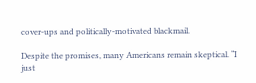cover-ups and politically-motivated blackmail.

Despite the promises, many Americans remain skeptical. “I just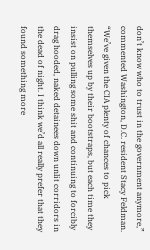don’t know who to trust in the government anymore,” commented Washington, D.C. resident Stacy Feldman. “We’ve given the CIA plenty of chances to pick themselves up by their bootstraps, but each time they insist on pulling some shit and continuing to forcibly drag hooded, naked detainees down unlit corridors in the dead of night. I think we’d all really prefer that they found something more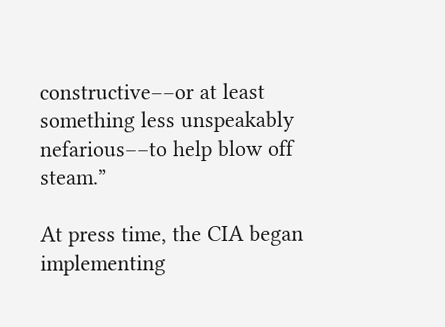constructive––or at least something less unspeakably nefarious––to help blow off steam.”

At press time, the CIA began implementing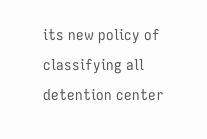its new policy of classifying all detention center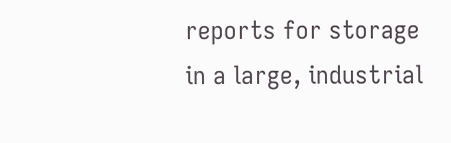reports for storage in a large, industrial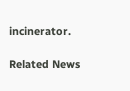incinerator.

Related News